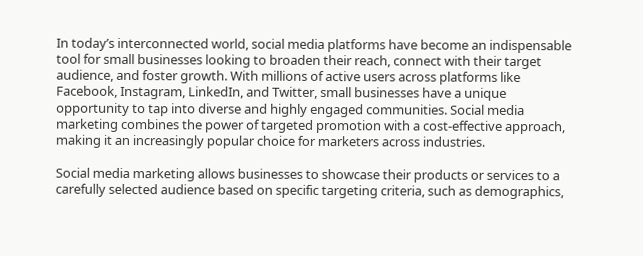In today’s interconnected world, social media platforms have become an indispensable tool for small businesses looking to broaden their reach, connect with their target audience, and foster growth. With millions of active users across platforms like Facebook, Instagram, LinkedIn, and Twitter, small businesses have a unique opportunity to tap into diverse and highly engaged communities. Social media marketing combines the power of targeted promotion with a cost-effective approach, making it an increasingly popular choice for marketers across industries.

Social media marketing allows businesses to showcase their products or services to a carefully selected audience based on specific targeting criteria, such as demographics,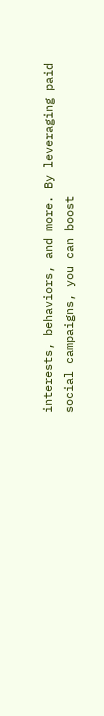interests, behaviors, and more. By leveraging paid social campaigns, you can boost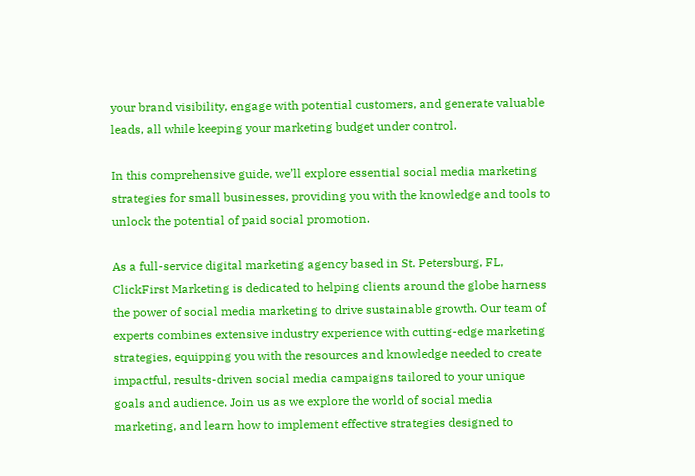your brand visibility, engage with potential customers, and generate valuable leads, all while keeping your marketing budget under control.

In this comprehensive guide, we’ll explore essential social media marketing strategies for small businesses, providing you with the knowledge and tools to unlock the potential of paid social promotion.

As a full-service digital marketing agency based in St. Petersburg, FL, ClickFirst Marketing is dedicated to helping clients around the globe harness the power of social media marketing to drive sustainable growth. Our team of experts combines extensive industry experience with cutting-edge marketing strategies, equipping you with the resources and knowledge needed to create impactful, results-driven social media campaigns tailored to your unique goals and audience. Join us as we explore the world of social media marketing, and learn how to implement effective strategies designed to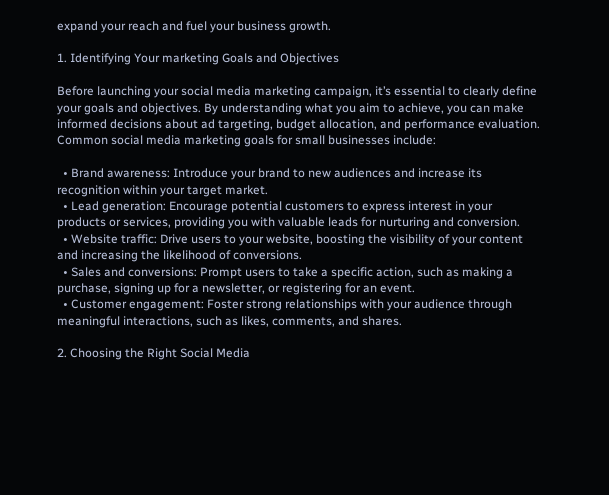expand your reach and fuel your business growth.

1. Identifying Your marketing Goals and Objectives

Before launching your social media marketing campaign, it’s essential to clearly define your goals and objectives. By understanding what you aim to achieve, you can make informed decisions about ad targeting, budget allocation, and performance evaluation. Common social media marketing goals for small businesses include:

  • Brand awareness: Introduce your brand to new audiences and increase its recognition within your target market.
  • Lead generation: Encourage potential customers to express interest in your products or services, providing you with valuable leads for nurturing and conversion.
  • Website traffic: Drive users to your website, boosting the visibility of your content and increasing the likelihood of conversions.
  • Sales and conversions: Prompt users to take a specific action, such as making a purchase, signing up for a newsletter, or registering for an event.
  • Customer engagement: Foster strong relationships with your audience through meaningful interactions, such as likes, comments, and shares.

2. Choosing the Right Social Media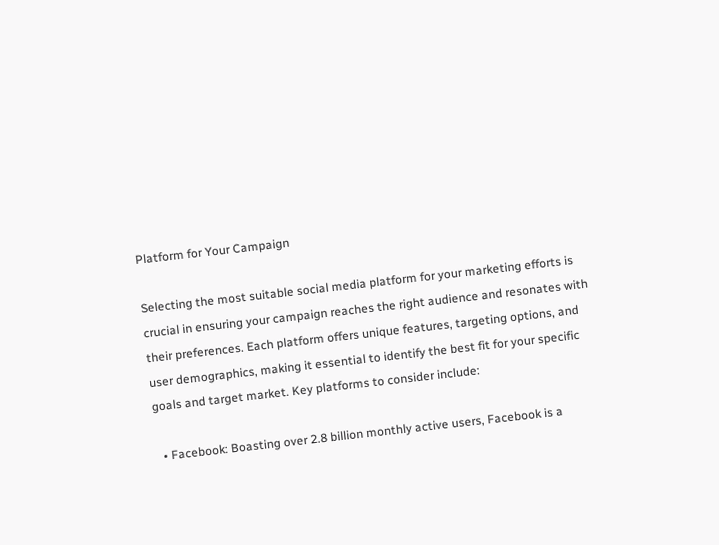Platform for Your Campaign

Selecting the most suitable social media platform for your marketing efforts is crucial in ensuring your campaign reaches the right audience and resonates with their preferences. Each platform offers unique features, targeting options, and user demographics, making it essential to identify the best fit for your specific goals and target market. Key platforms to consider include:

  • Facebook: Boasting over 2.8 billion monthly active users, Facebook is a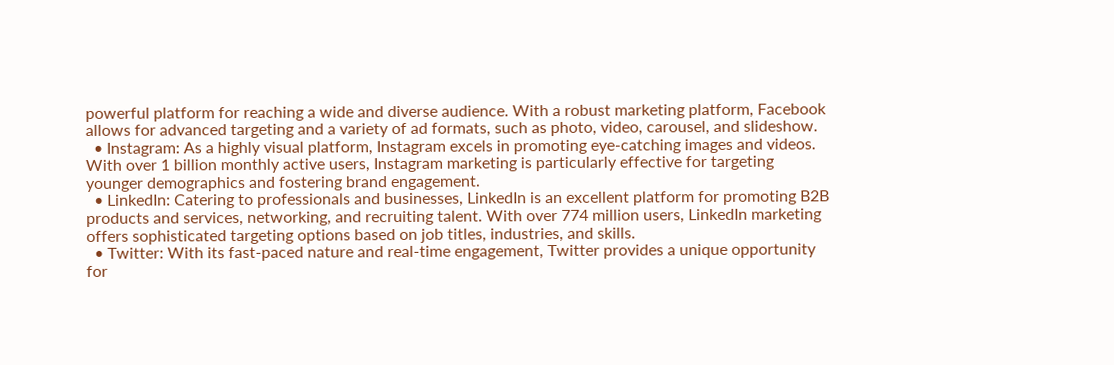powerful platform for reaching a wide and diverse audience. With a robust marketing platform, Facebook allows for advanced targeting and a variety of ad formats, such as photo, video, carousel, and slideshow.
  • Instagram: As a highly visual platform, Instagram excels in promoting eye-catching images and videos. With over 1 billion monthly active users, Instagram marketing is particularly effective for targeting younger demographics and fostering brand engagement.
  • LinkedIn: Catering to professionals and businesses, LinkedIn is an excellent platform for promoting B2B products and services, networking, and recruiting talent. With over 774 million users, LinkedIn marketing offers sophisticated targeting options based on job titles, industries, and skills.
  • Twitter: With its fast-paced nature and real-time engagement, Twitter provides a unique opportunity for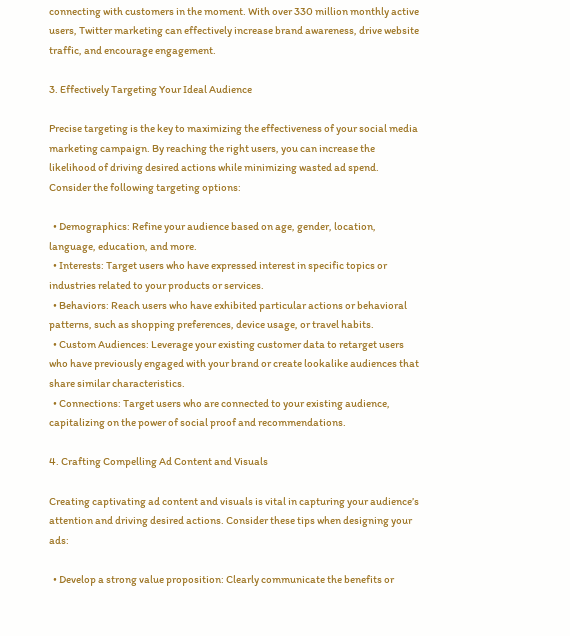connecting with customers in the moment. With over 330 million monthly active users, Twitter marketing can effectively increase brand awareness, drive website traffic, and encourage engagement.

3. Effectively Targeting Your Ideal Audience

Precise targeting is the key to maximizing the effectiveness of your social media marketing campaign. By reaching the right users, you can increase the likelihood of driving desired actions while minimizing wasted ad spend. Consider the following targeting options:

  • Demographics: Refine your audience based on age, gender, location, language, education, and more.
  • Interests: Target users who have expressed interest in specific topics or industries related to your products or services.
  • Behaviors: Reach users who have exhibited particular actions or behavioral patterns, such as shopping preferences, device usage, or travel habits.
  • Custom Audiences: Leverage your existing customer data to retarget users who have previously engaged with your brand or create lookalike audiences that share similar characteristics.
  • Connections: Target users who are connected to your existing audience, capitalizing on the power of social proof and recommendations.

4. Crafting Compelling Ad Content and Visuals

Creating captivating ad content and visuals is vital in capturing your audience’s attention and driving desired actions. Consider these tips when designing your ads:

  • Develop a strong value proposition: Clearly communicate the benefits or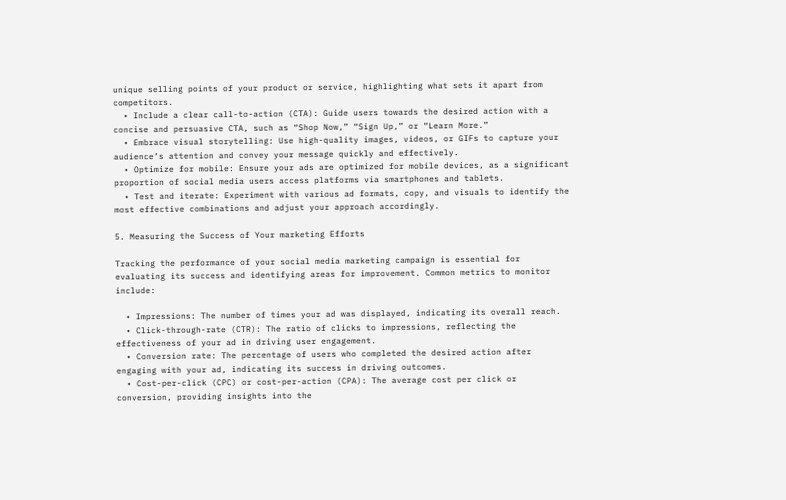unique selling points of your product or service, highlighting what sets it apart from competitors.
  • Include a clear call-to-action (CTA): Guide users towards the desired action with a concise and persuasive CTA, such as “Shop Now,” “Sign Up,” or “Learn More.”
  • Embrace visual storytelling: Use high-quality images, videos, or GIFs to capture your audience’s attention and convey your message quickly and effectively.
  • Optimize for mobile: Ensure your ads are optimized for mobile devices, as a significant proportion of social media users access platforms via smartphones and tablets.
  • Test and iterate: Experiment with various ad formats, copy, and visuals to identify the most effective combinations and adjust your approach accordingly.

5. Measuring the Success of Your marketing Efforts

Tracking the performance of your social media marketing campaign is essential for evaluating its success and identifying areas for improvement. Common metrics to monitor include:

  • Impressions: The number of times your ad was displayed, indicating its overall reach.
  • Click-through-rate (CTR): The ratio of clicks to impressions, reflecting the effectiveness of your ad in driving user engagement.
  • Conversion rate: The percentage of users who completed the desired action after engaging with your ad, indicating its success in driving outcomes.
  • Cost-per-click (CPC) or cost-per-action (CPA): The average cost per click or conversion, providing insights into the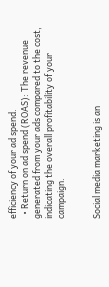efficiency of your ad spend.
  • Return on ad spend (ROAS): The revenue generated from your ads compared to the cost, indicating the overall profitability of your campaign.


Social media marketing is an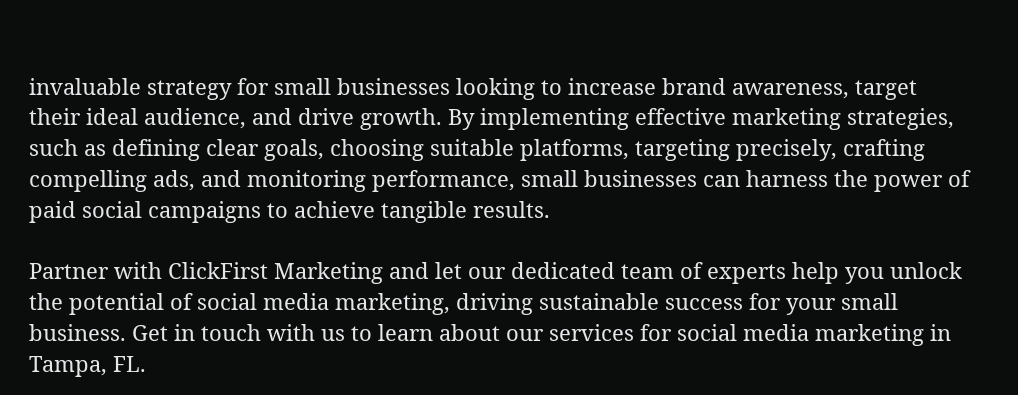invaluable strategy for small businesses looking to increase brand awareness, target their ideal audience, and drive growth. By implementing effective marketing strategies, such as defining clear goals, choosing suitable platforms, targeting precisely, crafting compelling ads, and monitoring performance, small businesses can harness the power of paid social campaigns to achieve tangible results.

Partner with ClickFirst Marketing and let our dedicated team of experts help you unlock the potential of social media marketing, driving sustainable success for your small business. Get in touch with us to learn about our services for social media marketing in Tampa, FL.